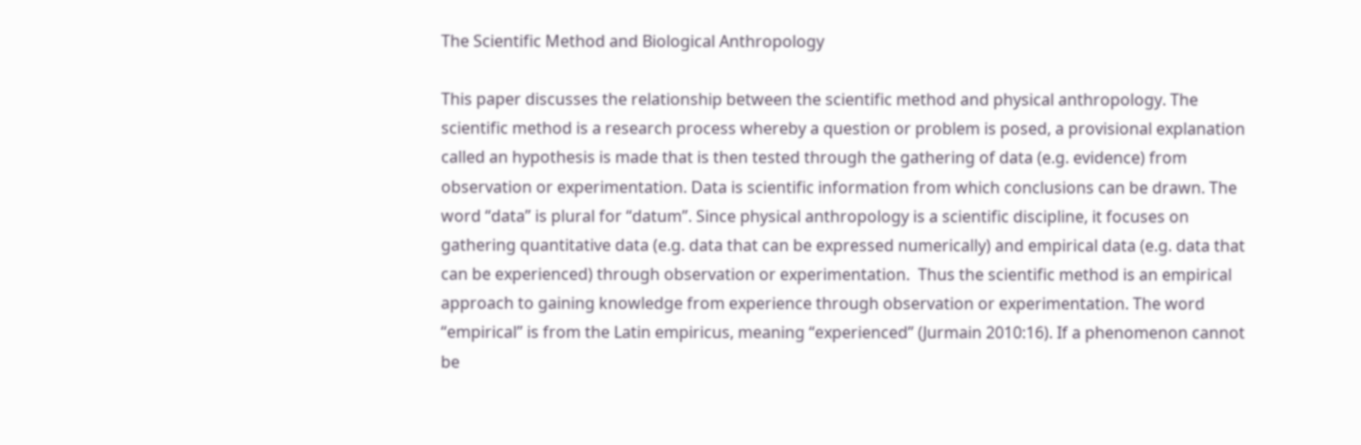The Scientific Method and Biological Anthropology

This paper discusses the relationship between the scientific method and physical anthropology. The scientific method is a research process whereby a question or problem is posed, a provisional explanation called an hypothesis is made that is then tested through the gathering of data (e.g. evidence) from observation or experimentation. Data is scientific information from which conclusions can be drawn. The word “data” is plural for “datum”. Since physical anthropology is a scientific discipline, it focuses on gathering quantitative data (e.g. data that can be expressed numerically) and empirical data (e.g. data that can be experienced) through observation or experimentation.  Thus the scientific method is an empirical approach to gaining knowledge from experience through observation or experimentation. The word “empirical” is from the Latin empiricus, meaning “experienced” (Jurmain 2010:16). If a phenomenon cannot be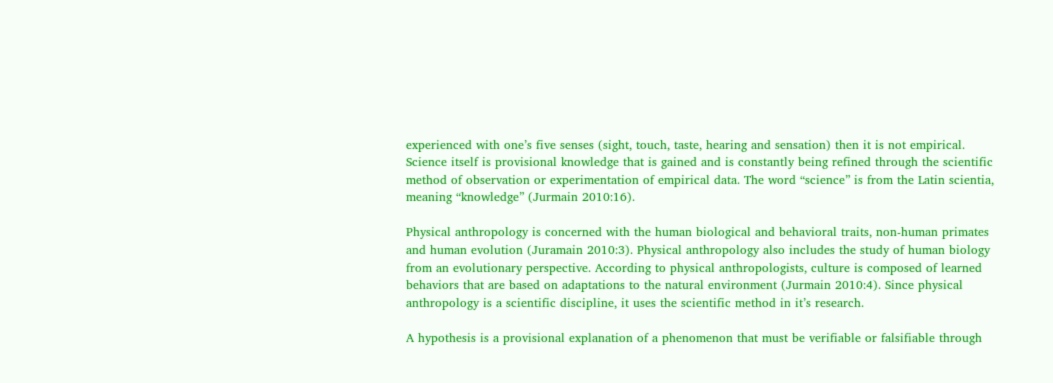experienced with one’s five senses (sight, touch, taste, hearing and sensation) then it is not empirical.  Science itself is provisional knowledge that is gained and is constantly being refined through the scientific method of observation or experimentation of empirical data. The word “science” is from the Latin scientia, meaning “knowledge” (Jurmain 2010:16).

Physical anthropology is concerned with the human biological and behavioral traits, non-human primates and human evolution (Juramain 2010:3). Physical anthropology also includes the study of human biology from an evolutionary perspective. According to physical anthropologists, culture is composed of learned behaviors that are based on adaptations to the natural environment (Jurmain 2010:4). Since physical anthropology is a scientific discipline, it uses the scientific method in it’s research.

A hypothesis is a provisional explanation of a phenomenon that must be verifiable or falsifiable through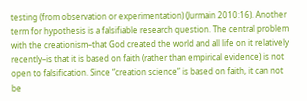testing (from observation or experimentation) (Jurmain 2010:16). Another term for hypothesis is a falsifiable research question. The central problem with the creationism–that God created the world and all life on it relatively recently–is that it is based on faith (rather than empirical evidence) is not open to falsification. Since “creation science” is based on faith, it can not be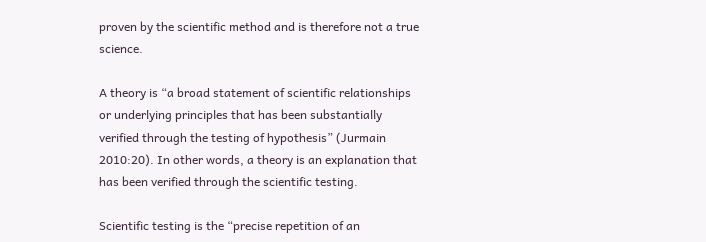proven by the scientific method and is therefore not a true science.

A theory is “a broad statement of scientific relationships or underlying principles that has been substantially verified through the testing of hypothesis” (Jurmain 2010:20). In other words, a theory is an explanation that has been verified through the scientific testing.

Scientific testing is the “precise repetition of an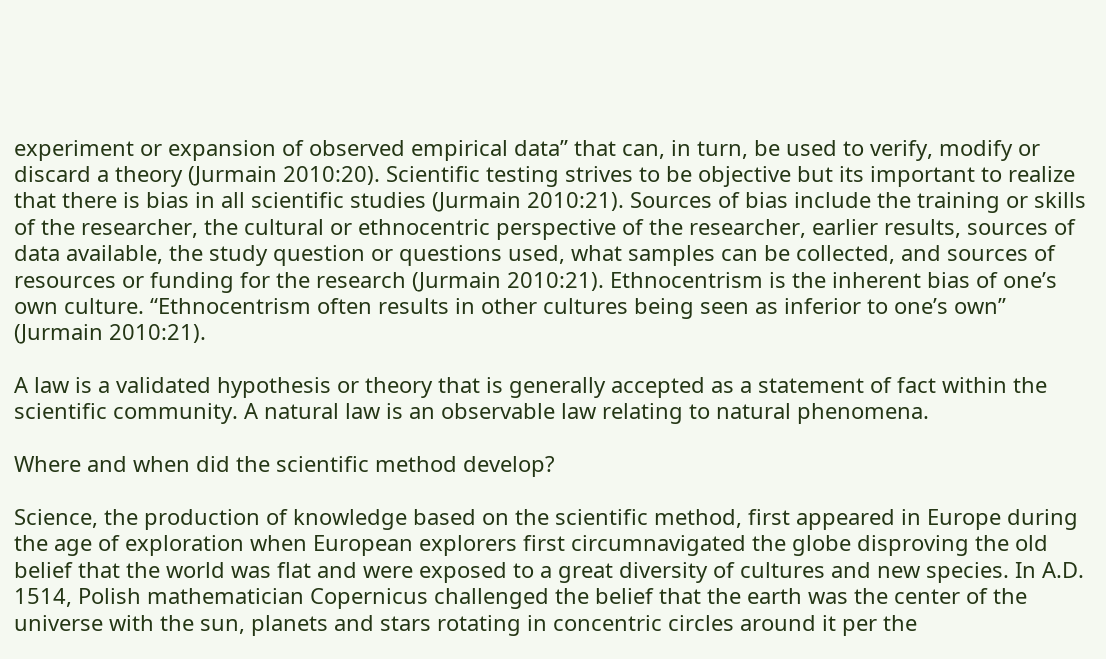experiment or expansion of observed empirical data” that can, in turn, be used to verify, modify or discard a theory (Jurmain 2010:20). Scientific testing strives to be objective but its important to realize that there is bias in all scientific studies (Jurmain 2010:21). Sources of bias include the training or skills of the researcher, the cultural or ethnocentric perspective of the researcher, earlier results, sources of data available, the study question or questions used, what samples can be collected, and sources of resources or funding for the research (Jurmain 2010:21). Ethnocentrism is the inherent bias of one’s own culture. “Ethnocentrism often results in other cultures being seen as inferior to one’s own” (Jurmain 2010:21).

A law is a validated hypothesis or theory that is generally accepted as a statement of fact within the scientific community. A natural law is an observable law relating to natural phenomena.

Where and when did the scientific method develop?

Science, the production of knowledge based on the scientific method, first appeared in Europe during the age of exploration when European explorers first circumnavigated the globe disproving the old belief that the world was flat and were exposed to a great diversity of cultures and new species. In A.D. 1514, Polish mathematician Copernicus challenged the belief that the earth was the center of the universe with the sun, planets and stars rotating in concentric circles around it per the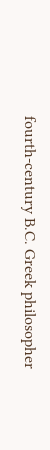fourth-century B.C. Greek philosopher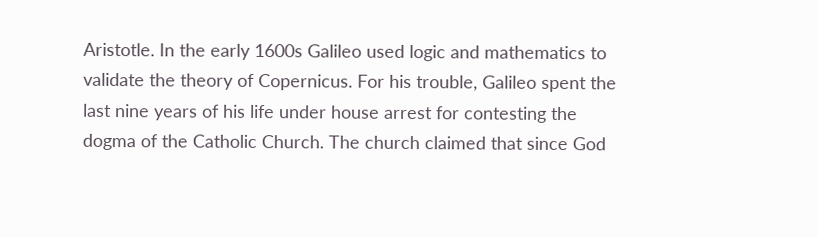Aristotle. In the early 1600s Galileo used logic and mathematics to validate the theory of Copernicus. For his trouble, Galileo spent the last nine years of his life under house arrest for contesting the dogma of the Catholic Church. The church claimed that since God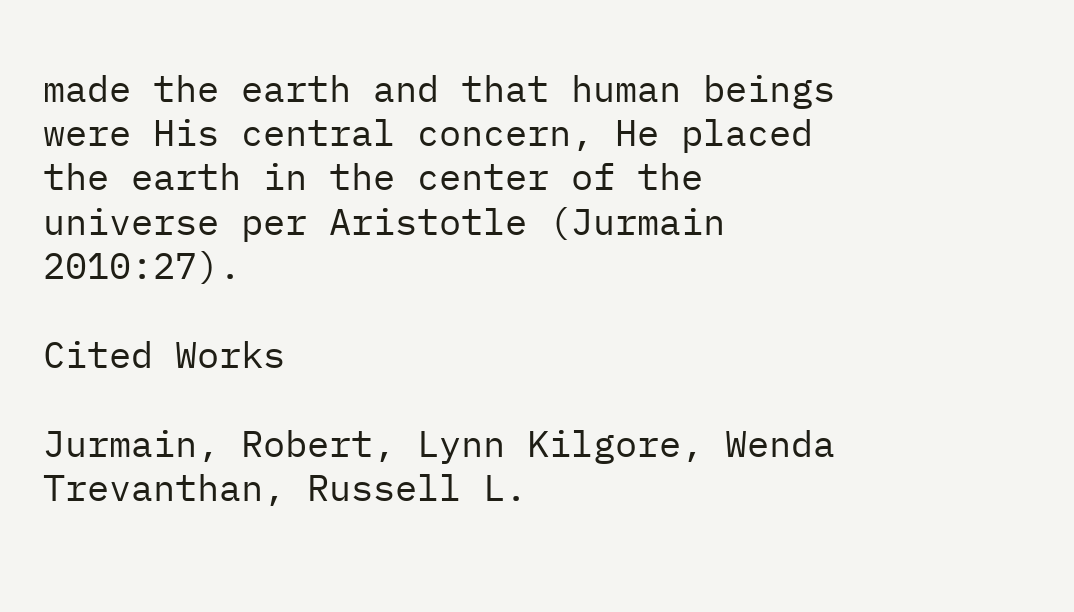made the earth and that human beings were His central concern, He placed the earth in the center of the universe per Aristotle (Jurmain 2010:27).

Cited Works

Jurmain, Robert, Lynn Kilgore, Wenda Trevanthan, Russell L.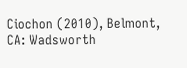Ciochon (2010), Belmont, CA: Wadsworth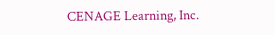CENAGE Learning, Inc.